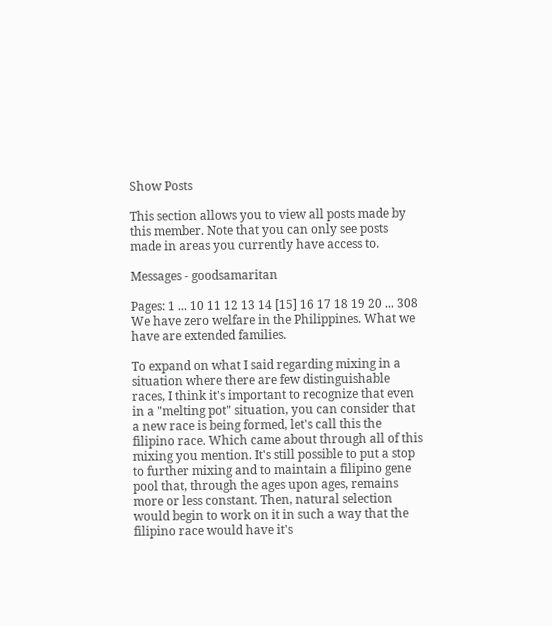Show Posts

This section allows you to view all posts made by this member. Note that you can only see posts made in areas you currently have access to.

Messages - goodsamaritan

Pages: 1 ... 10 11 12 13 14 [15] 16 17 18 19 20 ... 308
We have zero welfare in the Philippines. What we have are extended families.

To expand on what I said regarding mixing in a situation where there are few distinguishable races, I think it's important to recognize that even in a "melting pot" situation, you can consider that a new race is being formed, let's call this the filipino race. Which came about through all of this mixing you mention. It's still possible to put a stop to further mixing and to maintain a filipino gene pool that, through the ages upon ages, remains more or less constant. Then, natural selection would begin to work on it in such a way that the filipino race would have it's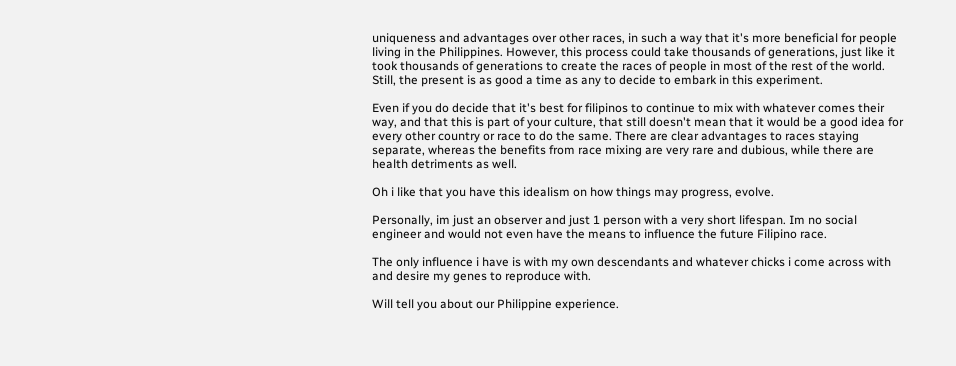uniqueness and advantages over other races, in such a way that it's more beneficial for people living in the Philippines. However, this process could take thousands of generations, just like it took thousands of generations to create the races of people in most of the rest of the world. Still, the present is as good a time as any to decide to embark in this experiment.

Even if you do decide that it's best for filipinos to continue to mix with whatever comes their way, and that this is part of your culture, that still doesn't mean that it would be a good idea for every other country or race to do the same. There are clear advantages to races staying separate, whereas the benefits from race mixing are very rare and dubious, while there are health detriments as well.

Oh i like that you have this idealism on how things may progress, evolve.

Personally, im just an observer and just 1 person with a very short lifespan. Im no social engineer and would not even have the means to influence the future Filipino race.

The only influence i have is with my own descendants and whatever chicks i come across with and desire my genes to reproduce with.

Will tell you about our Philippine experience.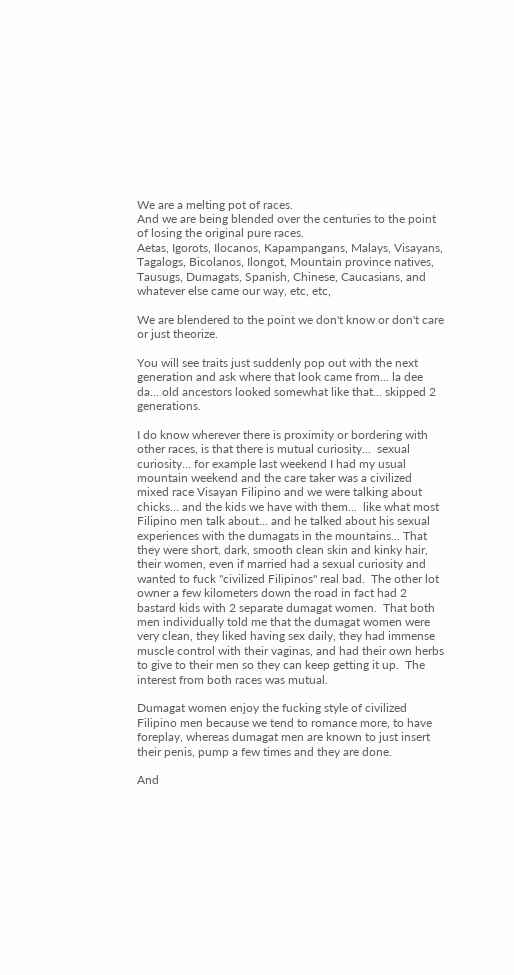We are a melting pot of races.
And we are being blended over the centuries to the point of losing the original pure races.
Aetas, Igorots, Ilocanos, Kapampangans, Malays, Visayans, Tagalogs, Bicolanos, Ilongot, Mountain province natives, Tausugs, Dumagats, Spanish, Chinese, Caucasians, and whatever else came our way, etc, etc,

We are blendered to the point we don't know or don't care or just theorize.

You will see traits just suddenly pop out with the next generation and ask where that look came from... la dee da... old ancestors looked somewhat like that... skipped 2 generations.

I do know wherever there is proximity or bordering with other races, is that there is mutual curiosity...  sexual curiosity... for example last weekend I had my usual mountain weekend and the care taker was a civilized mixed race Visayan Filipino and we were talking about chicks... and the kids we have with them...  like what most Filipino men talk about... and he talked about his sexual experiences with the dumagats in the mountains... That they were short, dark, smooth clean skin and kinky hair, their women, even if married had a sexual curiosity and wanted to fuck "civilized Filipinos" real bad.  The other lot owner a few kilometers down the road in fact had 2 bastard kids with 2 separate dumagat women.  That both men individually told me that the dumagat women were very clean, they liked having sex daily, they had immense muscle control with their vaginas, and had their own herbs to give to their men so they can keep getting it up.  The interest from both races was mutual.

Dumagat women enjoy the fucking style of civilized Filipino men because we tend to romance more, to have foreplay, whereas dumagat men are known to just insert their penis, pump a few times and they are done.

And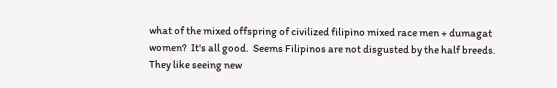what of the mixed offspring of civilized filipino mixed race men + dumagat women?  It's all good.  Seems Filipinos are not disgusted by the half breeds.  They like seeing new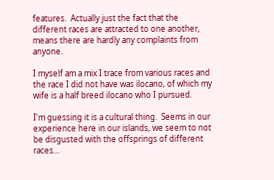features.  Actually just the fact that the different races are attracted to one another, means there are hardly any complaints from anyone.

I myself am a mix I trace from various races and the race I did not have was ilocano, of which my wife is a half breed ilocano who I pursued.

I'm guessing it is a cultural thing.  Seems in our experience here in our islands, we seem to not be disgusted with the offsprings of different races...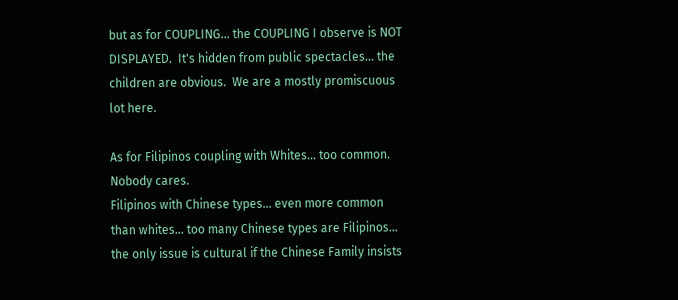but as for COUPLING... the COUPLING I observe is NOT DISPLAYED.  It's hidden from public spectacles... the children are obvious.  We are a mostly promiscuous lot here.

As for Filipinos coupling with Whites... too common.  Nobody cares.
Filipinos with Chinese types... even more common than whites... too many Chinese types are Filipinos... the only issue is cultural if the Chinese Family insists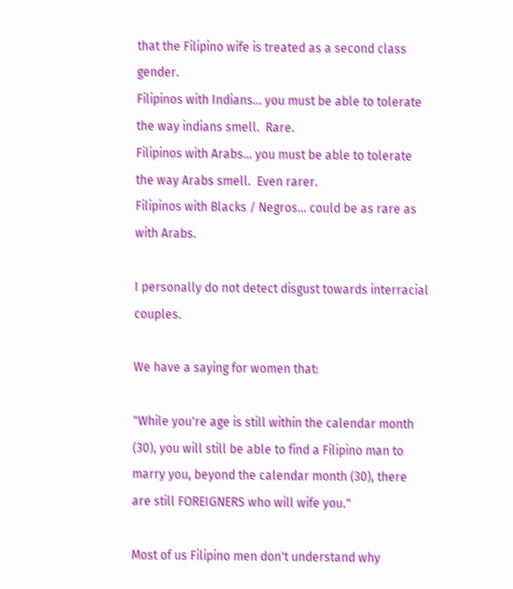that the Filipino wife is treated as a second class gender.
Filipinos with Indians... you must be able to tolerate the way indians smell.  Rare.
Filipinos with Arabs... you must be able to tolerate the way Arabs smell.  Even rarer.
Filipinos with Blacks / Negros... could be as rare as with Arabs.

I personally do not detect disgust towards interracial couples.

We have a saying for women that:

"While you're age is still within the calendar month (30), you will still be able to find a Filipino man to marry you, beyond the calendar month (30), there are still FOREIGNERS who will wife you."

Most of us Filipino men don't understand why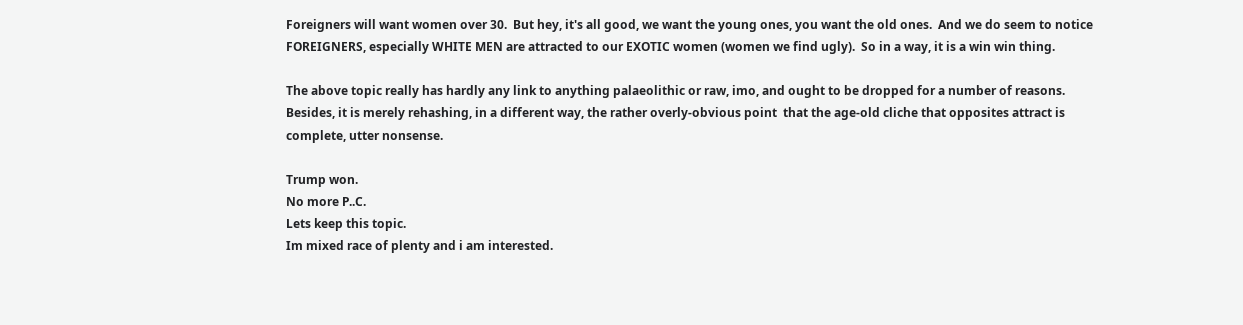Foreigners will want women over 30.  But hey, it's all good, we want the young ones, you want the old ones.  And we do seem to notice FOREIGNERS, especially WHITE MEN are attracted to our EXOTIC women (women we find ugly).  So in a way, it is a win win thing.

The above topic really has hardly any link to anything palaeolithic or raw, imo, and ought to be dropped for a number of reasons. Besides, it is merely rehashing, in a different way, the rather overly-obvious point  that the age-old cliche that opposites attract is  complete, utter nonsense.

Trump won.
No more P..C.
Lets keep this topic.
Im mixed race of plenty and i am interested.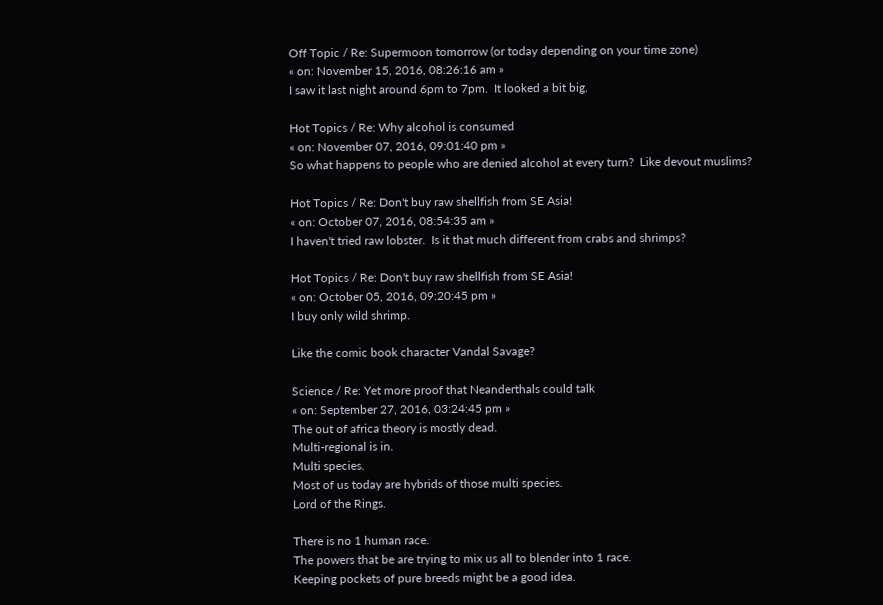Off Topic / Re: Supermoon tomorrow (or today depending on your time zone)
« on: November 15, 2016, 08:26:16 am »
I saw it last night around 6pm to 7pm.  It looked a bit big.

Hot Topics / Re: Why alcohol is consumed
« on: November 07, 2016, 09:01:40 pm »
So what happens to people who are denied alcohol at every turn?  Like devout muslims?

Hot Topics / Re: Don't buy raw shellfish from SE Asia!
« on: October 07, 2016, 08:54:35 am »
I haven't tried raw lobster.  Is it that much different from crabs and shrimps?

Hot Topics / Re: Don't buy raw shellfish from SE Asia!
« on: October 05, 2016, 09:20:45 pm »
I buy only wild shrimp.

Like the comic book character Vandal Savage?

Science / Re: Yet more proof that Neanderthals could talk
« on: September 27, 2016, 03:24:45 pm »
The out of africa theory is mostly dead.
Multi-regional is in.
Multi species.
Most of us today are hybrids of those multi species.
Lord of the Rings.

There is no 1 human race.
The powers that be are trying to mix us all to blender into 1 race.
Keeping pockets of pure breeds might be a good idea.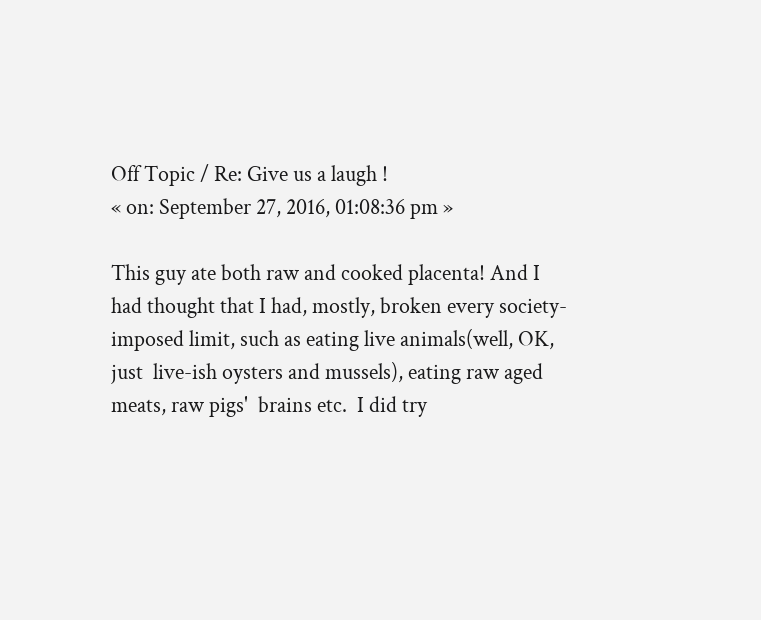Off Topic / Re: Give us a laugh !
« on: September 27, 2016, 01:08:36 pm »

This guy ate both raw and cooked placenta! And I had thought that I had, mostly, broken every society-imposed limit, such as eating live animals(well, OK, just  live-ish oysters and mussels), eating raw aged meats, raw pigs'  brains etc.  I did try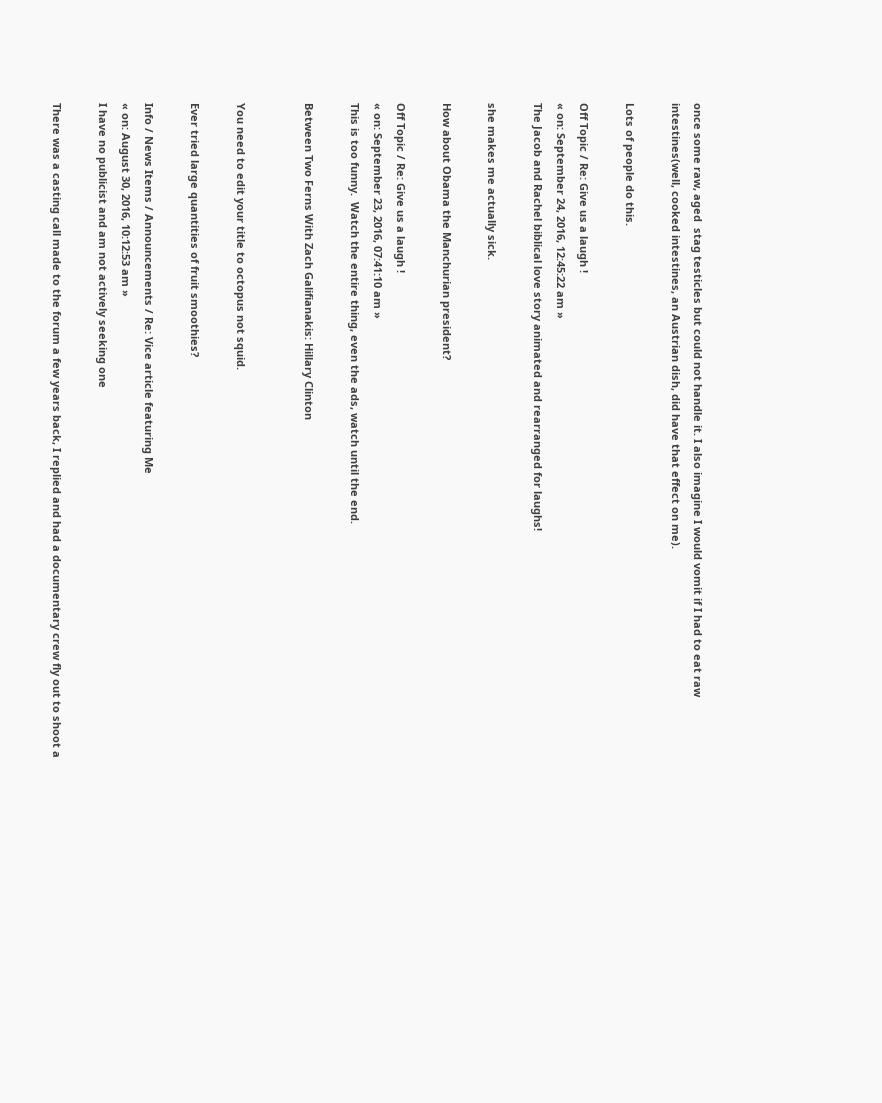once some raw, aged  stag testicles but could not handle it. I also imagine I would vomit if I had to eat raw intestines(well, cooked intestines, an Austrian dish, did have that effect on me).

Lots of people do this.

Off Topic / Re: Give us a laugh !
« on: September 24, 2016, 12:45:22 am »
The Jacob and Rachel biblical love story animated and rearranged for laughs!

she makes me actually sick.

How about Obama the Manchurian president?

Off Topic / Re: Give us a laugh !
« on: September 23, 2016, 07:41:10 am »
This is too funny.  Watch the entire thing, even the ads, watch until the end.

Between Two Ferns With Zach Galifianakis: Hillary Clinton


You need to edit your title to octopus not squid.

Ever tried large quantities of fruit smoothies?

Info / News Items / Announcements / Re: Vice article featuring Me
« on: August 30, 2016, 10:12:53 am »
I have no publicist and am not actively seeking one

There was a casting call made to the forum a few years back, I replied and had a documentary crew fly out to shoot a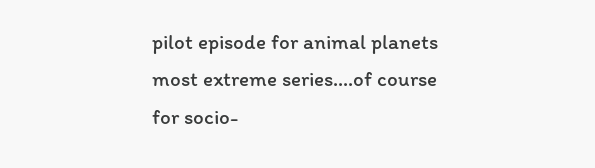pilot episode for animal planets most extreme series....of course for socio-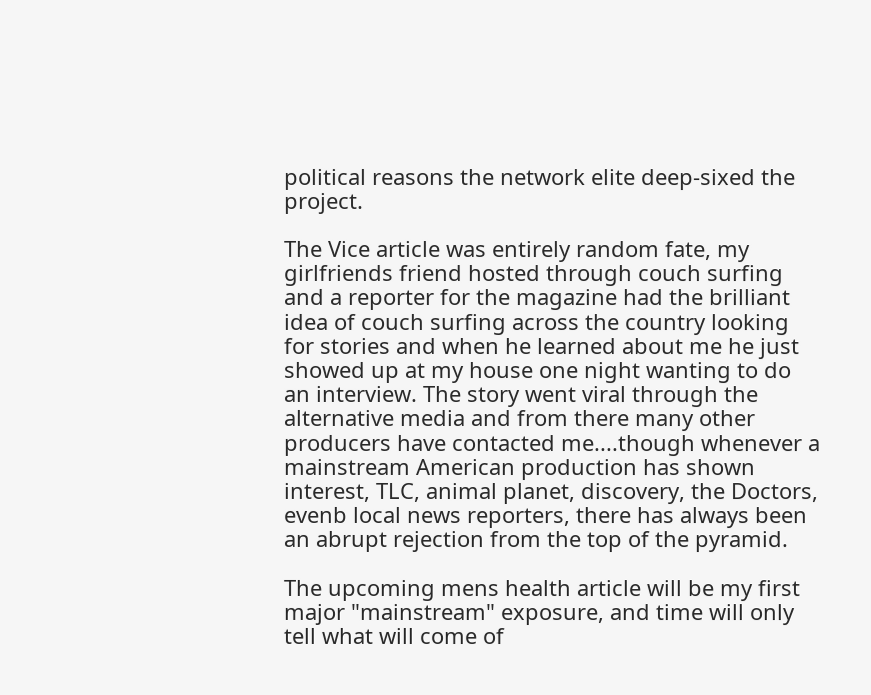political reasons the network elite deep-sixed the project.

The Vice article was entirely random fate, my girlfriends friend hosted through couch surfing and a reporter for the magazine had the brilliant idea of couch surfing across the country looking for stories and when he learned about me he just showed up at my house one night wanting to do an interview. The story went viral through the alternative media and from there many other producers have contacted me....though whenever a mainstream American production has shown interest, TLC, animal planet, discovery, the Doctors, evenb local news reporters, there has always been an abrupt rejection from the top of the pyramid.

The upcoming mens health article will be my first major "mainstream" exposure, and time will only tell what will come of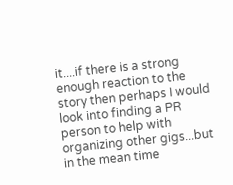it....if there is a strong enough reaction to the story then perhaps I would look into finding a PR person to help with organizing other gigs...but in the mean time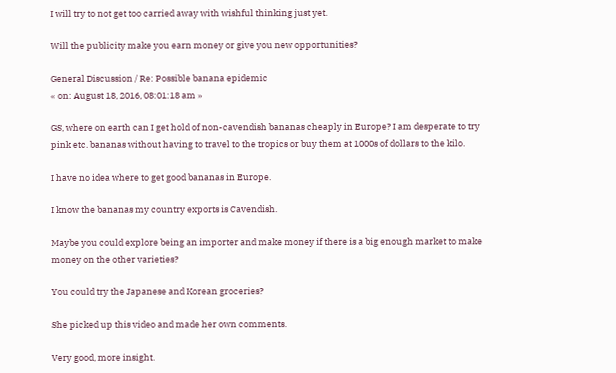I will try to not get too carried away with wishful thinking just yet.

Will the publicity make you earn money or give you new opportunities?

General Discussion / Re: Possible banana epidemic
« on: August 18, 2016, 08:01:18 am »

GS, where on earth can I get hold of non-cavendish bananas cheaply in Europe? I am desperate to try pink etc. bananas without having to travel to the tropics or buy them at 1000s of dollars to the kilo.

I have no idea where to get good bananas in Europe.

I know the bananas my country exports is Cavendish.

Maybe you could explore being an importer and make money if there is a big enough market to make money on the other varieties?

You could try the Japanese and Korean groceries?

She picked up this video and made her own comments.

Very good, more insight.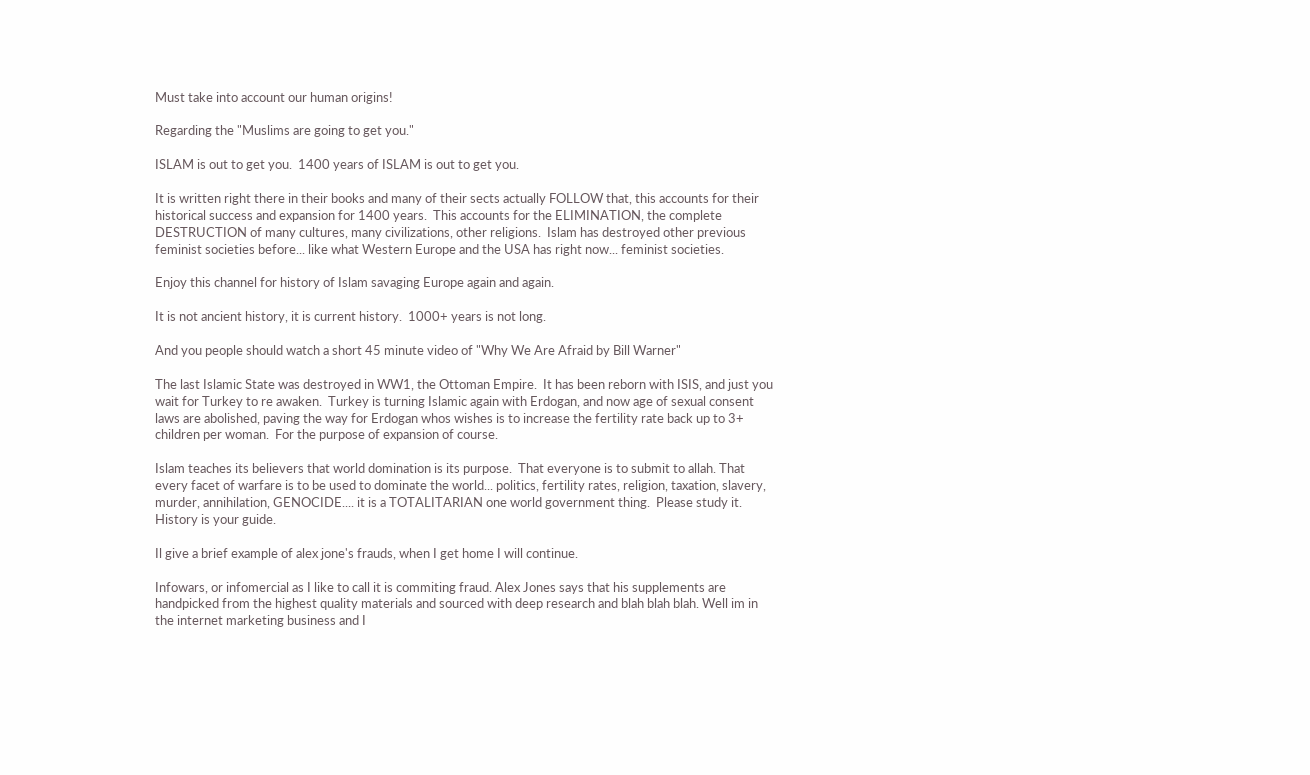Must take into account our human origins!

Regarding the "Muslims are going to get you."

ISLAM is out to get you.  1400 years of ISLAM is out to get you.

It is written right there in their books and many of their sects actually FOLLOW that, this accounts for their historical success and expansion for 1400 years.  This accounts for the ELIMINATION, the complete DESTRUCTION of many cultures, many civilizations, other religions.  Islam has destroyed other previous feminist societies before... like what Western Europe and the USA has right now... feminist societies.

Enjoy this channel for history of Islam savaging Europe again and again.

It is not ancient history, it is current history.  1000+ years is not long.

And you people should watch a short 45 minute video of "Why We Are Afraid by Bill Warner"

The last Islamic State was destroyed in WW1, the Ottoman Empire.  It has been reborn with ISIS, and just you wait for Turkey to re awaken.  Turkey is turning Islamic again with Erdogan, and now age of sexual consent laws are abolished, paving the way for Erdogan whos wishes is to increase the fertility rate back up to 3+ children per woman.  For the purpose of expansion of course.

Islam teaches its believers that world domination is its purpose.  That everyone is to submit to allah. That every facet of warfare is to be used to dominate the world... politics, fertility rates, religion, taxation, slavery, murder, annihilation, GENOCIDE.... it is a TOTALITARIAN one world government thing.  Please study it.  History is your guide.

Il give a brief example of alex jone's frauds, when I get home I will continue.

Infowars, or infomercial as I like to call it is commiting fraud. Alex Jones says that his supplements are handpicked from the highest quality materials and sourced with deep research and blah blah blah. Well im in the internet marketing business and I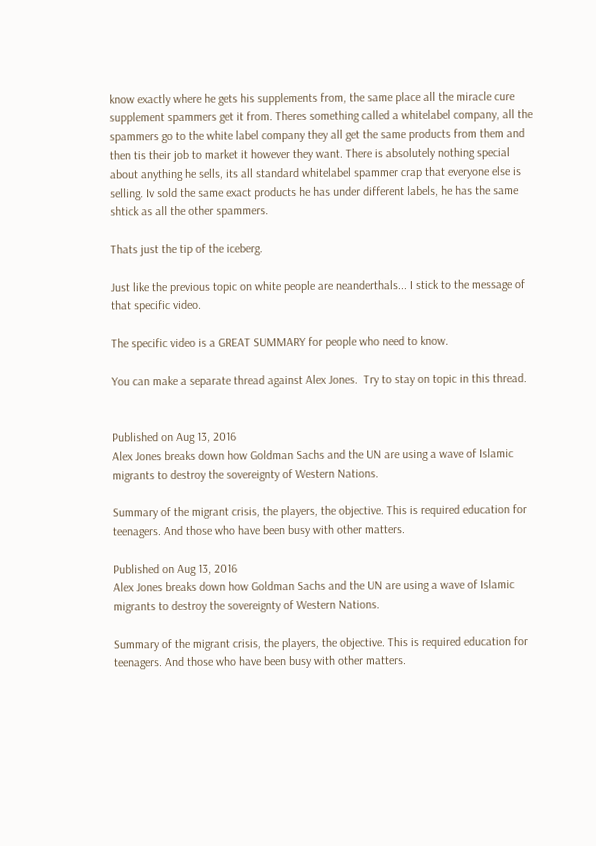know exactly where he gets his supplements from, the same place all the miracle cure supplement spammers get it from. Theres something called a whitelabel company, all the spammers go to the white label company they all get the same products from them and then tis their job to market it however they want. There is absolutely nothing special about anything he sells, its all standard whitelabel spammer crap that everyone else is selling. Iv sold the same exact products he has under different labels, he has the same shtick as all the other spammers.

Thats just the tip of the iceberg.

Just like the previous topic on white people are neanderthals... I stick to the message of that specific video.

The specific video is a GREAT SUMMARY for people who need to know.

You can make a separate thread against Alex Jones.  Try to stay on topic in this thread.


Published on Aug 13, 2016
Alex Jones breaks down how Goldman Sachs and the UN are using a wave of Islamic migrants to destroy the sovereignty of Western Nations.

Summary of the migrant crisis, the players, the objective. This is required education for teenagers. And those who have been busy with other matters.

Published on Aug 13, 2016
Alex Jones breaks down how Goldman Sachs and the UN are using a wave of Islamic migrants to destroy the sovereignty of Western Nations.

Summary of the migrant crisis, the players, the objective. This is required education for teenagers. And those who have been busy with other matters.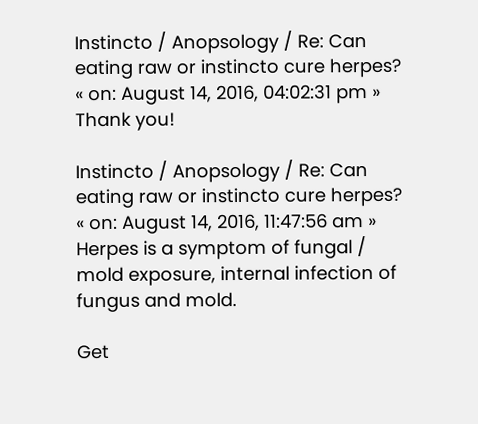Instincto / Anopsology / Re: Can eating raw or instincto cure herpes?
« on: August 14, 2016, 04:02:31 pm »
Thank you!

Instincto / Anopsology / Re: Can eating raw or instincto cure herpes?
« on: August 14, 2016, 11:47:56 am »
Herpes is a symptom of fungal / mold exposure, internal infection of fungus and mold.

Get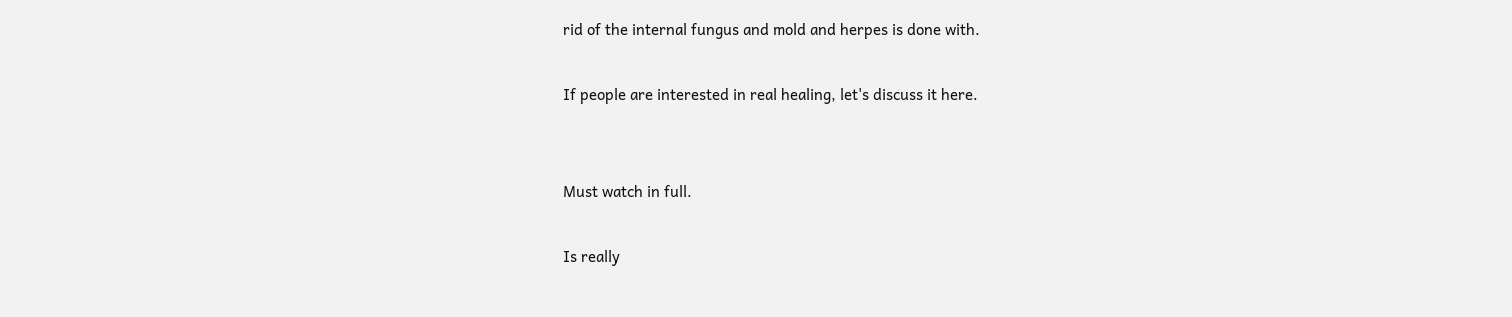rid of the internal fungus and mold and herpes is done with.

If people are interested in real healing, let's discuss it here.


Must watch in full.

Is really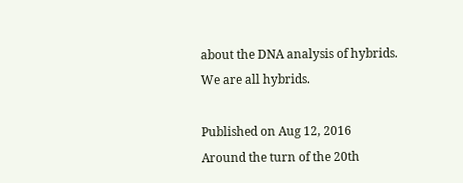about the DNA analysis of hybrids.  We are all hybrids.

Published on Aug 12, 2016
Around the turn of the 20th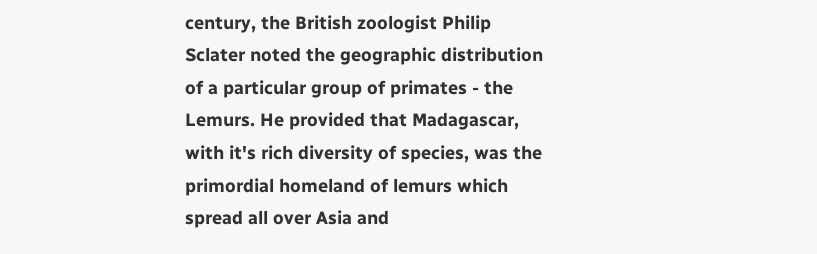century, the British zoologist Philip Sclater noted the geographic distribution of a particular group of primates - the Lemurs. He provided that Madagascar, with it's rich diversity of species, was the primordial homeland of lemurs which spread all over Asia and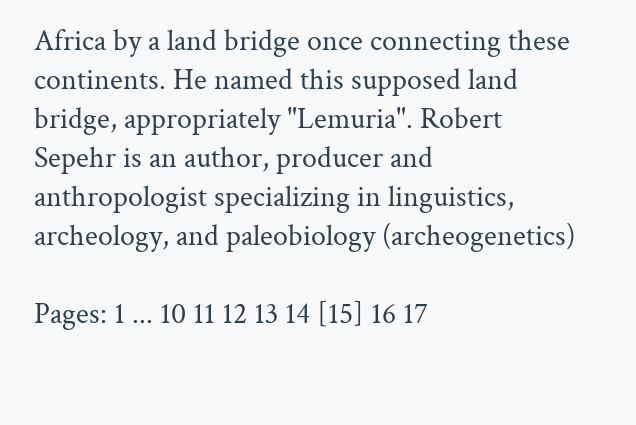Africa by a land bridge once connecting these continents. He named this supposed land bridge, appropriately "Lemuria". Robert Sepehr is an author, producer and anthropologist specializing in linguistics, archeology, and paleobiology (archeogenetics)

Pages: 1 ... 10 11 12 13 14 [15] 16 17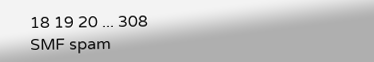18 19 20 ... 308
SMF spam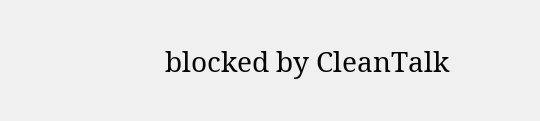blocked by CleanTalk